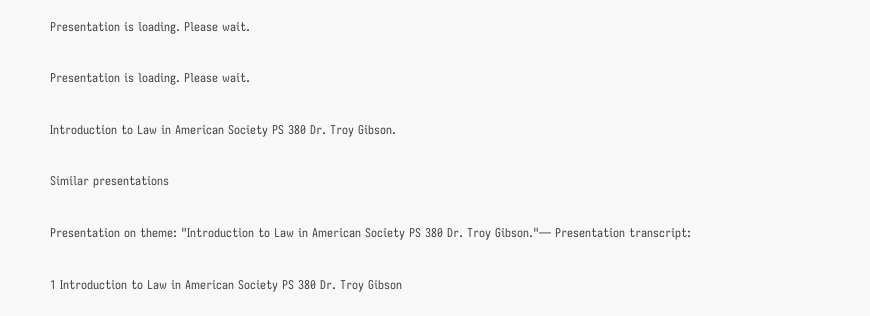Presentation is loading. Please wait.

Presentation is loading. Please wait.

Introduction to Law in American Society PS 380 Dr. Troy Gibson.

Similar presentations

Presentation on theme: "Introduction to Law in American Society PS 380 Dr. Troy Gibson."— Presentation transcript:

1 Introduction to Law in American Society PS 380 Dr. Troy Gibson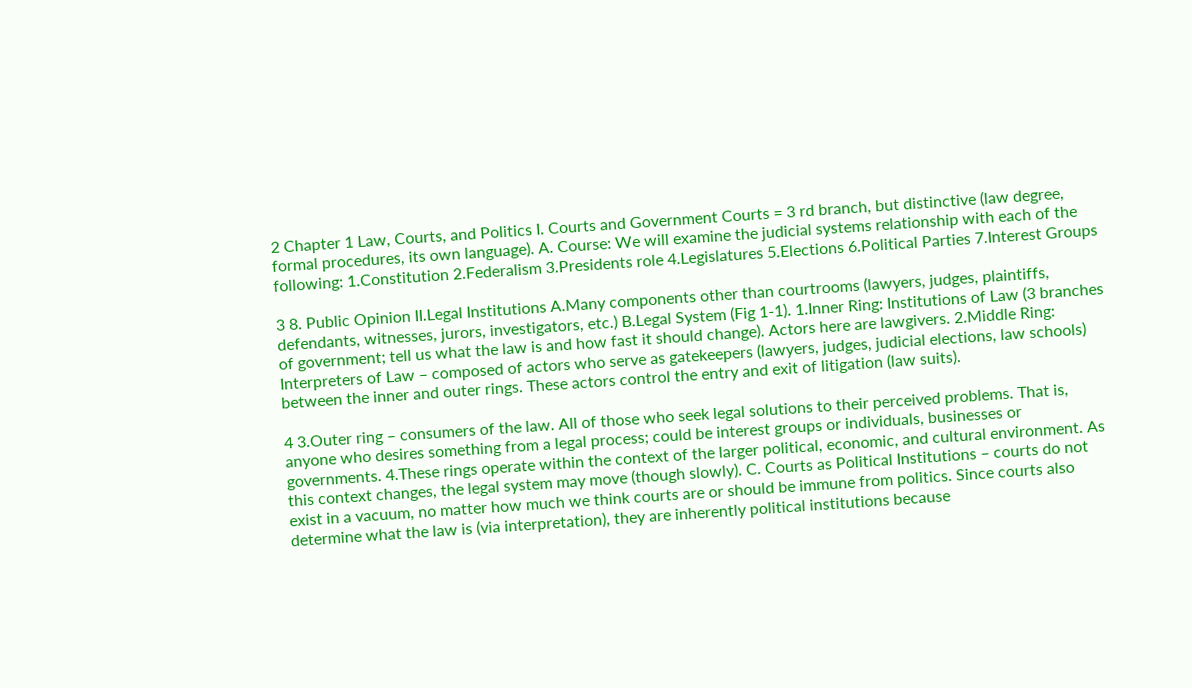2 Chapter 1 Law, Courts, and Politics I. Courts and Government Courts = 3 rd branch, but distinctive (law degree, formal procedures, its own language). A. Course: We will examine the judicial systems relationship with each of the following: 1.Constitution 2.Federalism 3.Presidents role 4.Legislatures 5.Elections 6.Political Parties 7.Interest Groups

3 8. Public Opinion II.Legal Institutions A.Many components other than courtrooms (lawyers, judges, plaintiffs, defendants, witnesses, jurors, investigators, etc.) B.Legal System (Fig 1-1). 1.Inner Ring: Institutions of Law (3 branches of government; tell us what the law is and how fast it should change). Actors here are lawgivers. 2.Middle Ring: Interpreters of Law – composed of actors who serve as gatekeepers (lawyers, judges, judicial elections, law schools) between the inner and outer rings. These actors control the entry and exit of litigation (law suits).

4 3.Outer ring – consumers of the law. All of those who seek legal solutions to their perceived problems. That is, anyone who desires something from a legal process; could be interest groups or individuals, businesses or governments. 4.These rings operate within the context of the larger political, economic, and cultural environment. As this context changes, the legal system may move (though slowly). C. Courts as Political Institutions – courts do not exist in a vacuum, no matter how much we think courts are or should be immune from politics. Since courts also determine what the law is (via interpretation), they are inherently political institutions because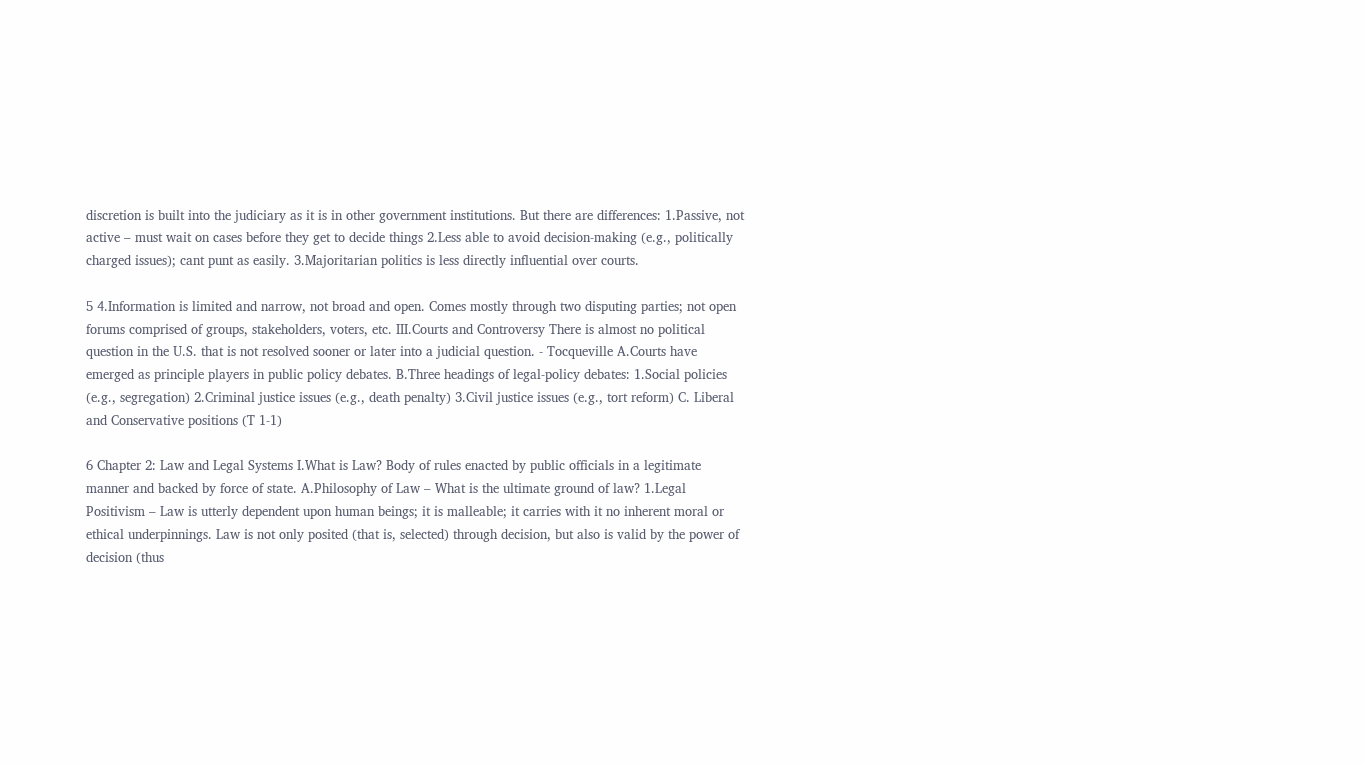discretion is built into the judiciary as it is in other government institutions. But there are differences: 1.Passive, not active – must wait on cases before they get to decide things 2.Less able to avoid decision-making (e.g., politically charged issues); cant punt as easily. 3.Majoritarian politics is less directly influential over courts.

5 4.Information is limited and narrow, not broad and open. Comes mostly through two disputing parties; not open forums comprised of groups, stakeholders, voters, etc. III.Courts and Controversy There is almost no political question in the U.S. that is not resolved sooner or later into a judicial question. - Tocqueville A.Courts have emerged as principle players in public policy debates. B.Three headings of legal-policy debates: 1.Social policies (e.g., segregation) 2.Criminal justice issues (e.g., death penalty) 3.Civil justice issues (e.g., tort reform) C. Liberal and Conservative positions (T 1-1)

6 Chapter 2: Law and Legal Systems I.What is Law? Body of rules enacted by public officials in a legitimate manner and backed by force of state. A.Philosophy of Law – What is the ultimate ground of law? 1.Legal Positivism – Law is utterly dependent upon human beings; it is malleable; it carries with it no inherent moral or ethical underpinnings. Law is not only posited (that is, selected) through decision, but also is valid by the power of decision (thus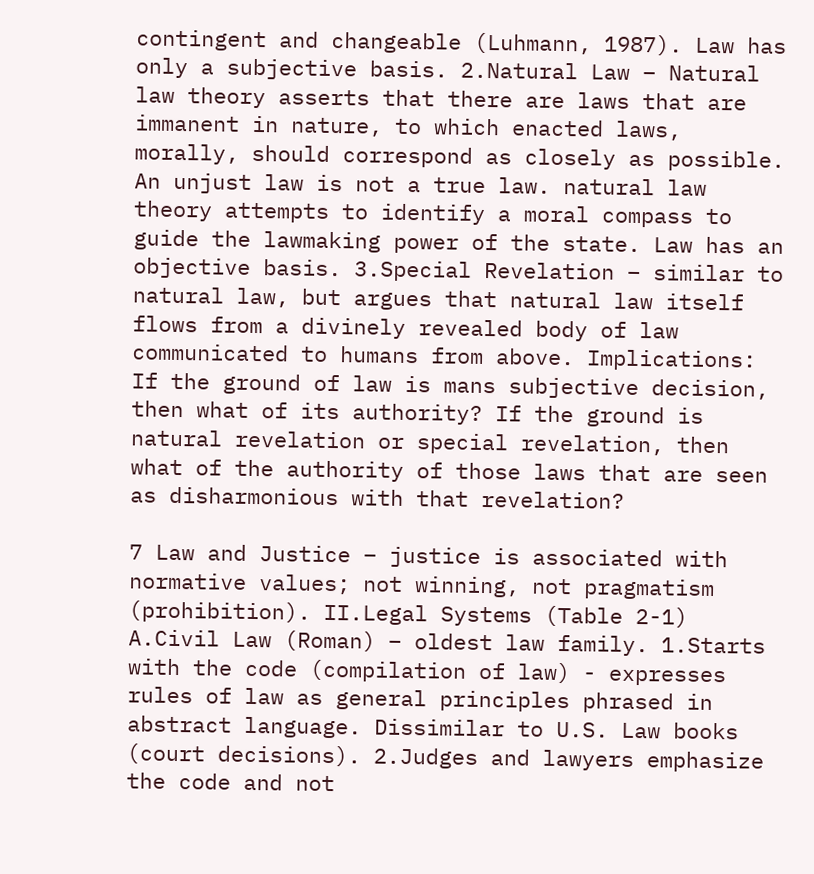contingent and changeable (Luhmann, 1987). Law has only a subjective basis. 2.Natural Law – Natural law theory asserts that there are laws that are immanent in nature, to which enacted laws, morally, should correspond as closely as possible. An unjust law is not a true law. natural law theory attempts to identify a moral compass to guide the lawmaking power of the state. Law has an objective basis. 3.Special Revelation – similar to natural law, but argues that natural law itself flows from a divinely revealed body of law communicated to humans from above. Implications: If the ground of law is mans subjective decision, then what of its authority? If the ground is natural revelation or special revelation, then what of the authority of those laws that are seen as disharmonious with that revelation?

7 Law and Justice – justice is associated with normative values; not winning, not pragmatism (prohibition). II.Legal Systems (Table 2-1) A.Civil Law (Roman) – oldest law family. 1.Starts with the code (compilation of law) - expresses rules of law as general principles phrased in abstract language. Dissimilar to U.S. Law books (court decisions). 2.Judges and lawyers emphasize the code and not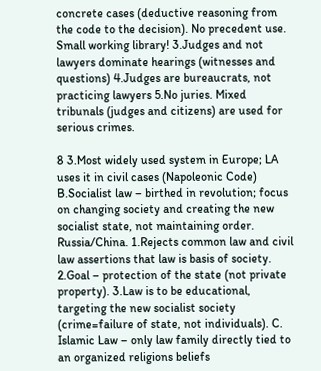concrete cases (deductive reasoning from the code to the decision). No precedent use. Small working library! 3.Judges and not lawyers dominate hearings (witnesses and questions) 4.Judges are bureaucrats, not practicing lawyers 5.No juries. Mixed tribunals (judges and citizens) are used for serious crimes.

8 3.Most widely used system in Europe; LA uses it in civil cases (Napoleonic Code) B.Socialist law – birthed in revolution; focus on changing society and creating the new socialist state, not maintaining order. Russia/China. 1.Rejects common law and civil law assertions that law is basis of society. 2.Goal – protection of the state (not private property). 3.Law is to be educational, targeting the new socialist society (crime=failure of state, not individuals). C. Islamic Law – only law family directly tied to an organized religions beliefs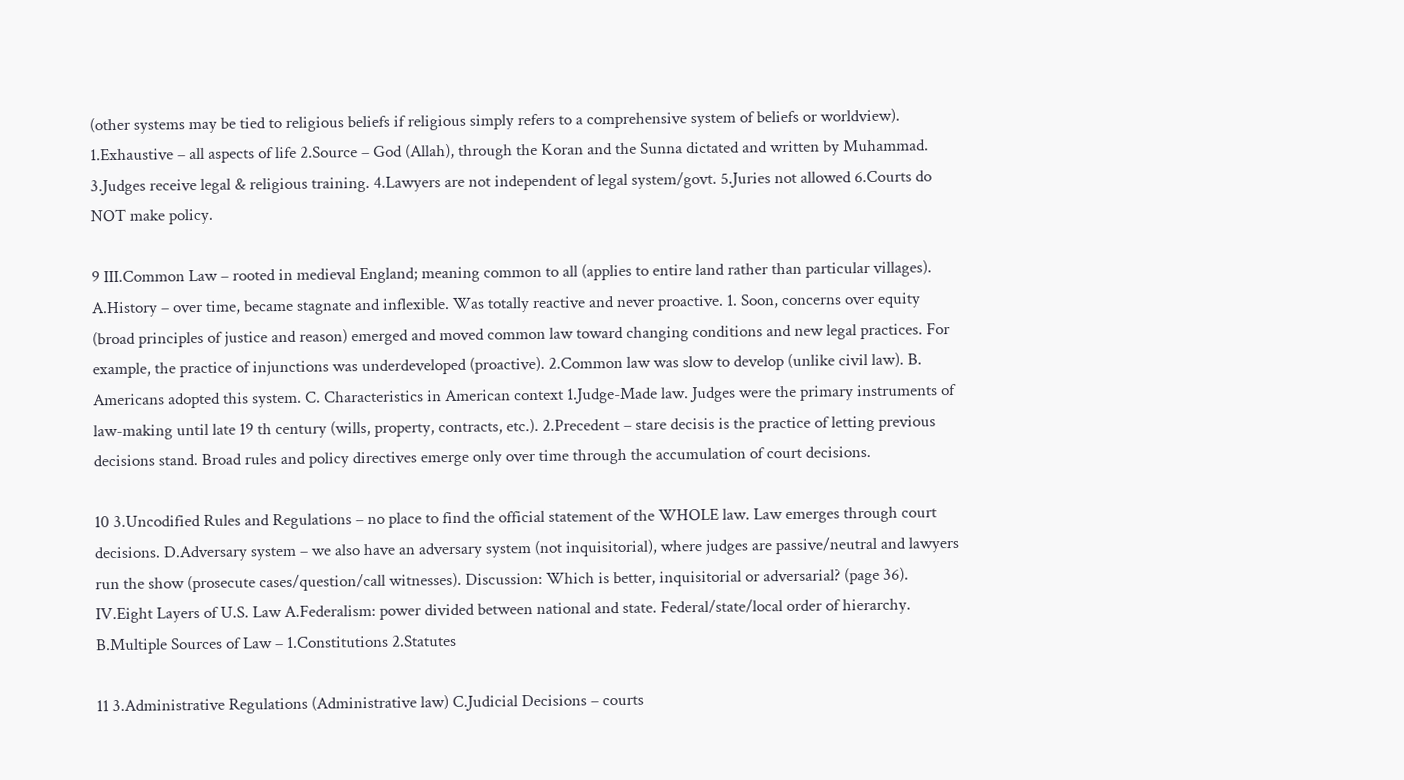(other systems may be tied to religious beliefs if religious simply refers to a comprehensive system of beliefs or worldview). 1.Exhaustive – all aspects of life 2.Source – God (Allah), through the Koran and the Sunna dictated and written by Muhammad. 3.Judges receive legal & religious training. 4.Lawyers are not independent of legal system/govt. 5.Juries not allowed 6.Courts do NOT make policy.

9 III.Common Law – rooted in medieval England; meaning common to all (applies to entire land rather than particular villages). A.History – over time, became stagnate and inflexible. Was totally reactive and never proactive. 1. Soon, concerns over equity (broad principles of justice and reason) emerged and moved common law toward changing conditions and new legal practices. For example, the practice of injunctions was underdeveloped (proactive). 2.Common law was slow to develop (unlike civil law). B. Americans adopted this system. C. Characteristics in American context 1.Judge-Made law. Judges were the primary instruments of law-making until late 19 th century (wills, property, contracts, etc.). 2.Precedent – stare decisis is the practice of letting previous decisions stand. Broad rules and policy directives emerge only over time through the accumulation of court decisions.

10 3.Uncodified Rules and Regulations – no place to find the official statement of the WHOLE law. Law emerges through court decisions. D.Adversary system – we also have an adversary system (not inquisitorial), where judges are passive/neutral and lawyers run the show (prosecute cases/question/call witnesses). Discussion: Which is better, inquisitorial or adversarial? (page 36). IV.Eight Layers of U.S. Law A.Federalism: power divided between national and state. Federal/state/local order of hierarchy. B.Multiple Sources of Law – 1.Constitutions 2.Statutes

11 3.Administrative Regulations (Administrative law) C.Judicial Decisions – courts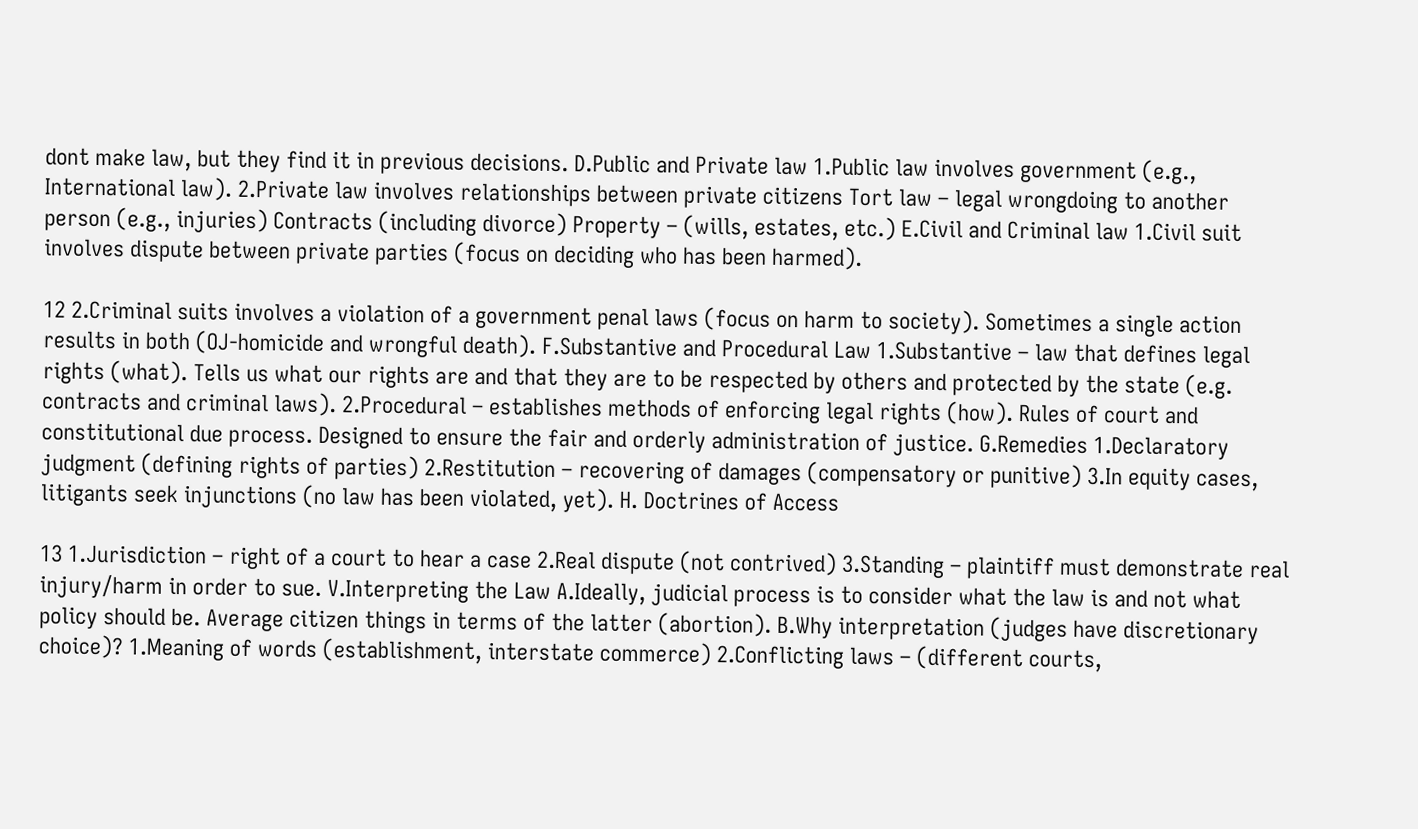dont make law, but they find it in previous decisions. D.Public and Private law 1.Public law involves government (e.g., International law). 2.Private law involves relationships between private citizens Tort law – legal wrongdoing to another person (e.g., injuries) Contracts (including divorce) Property – (wills, estates, etc.) E.Civil and Criminal law 1.Civil suit involves dispute between private parties (focus on deciding who has been harmed).

12 2.Criminal suits involves a violation of a government penal laws (focus on harm to society). Sometimes a single action results in both (OJ-homicide and wrongful death). F.Substantive and Procedural Law 1.Substantive – law that defines legal rights (what). Tells us what our rights are and that they are to be respected by others and protected by the state (e.g. contracts and criminal laws). 2.Procedural – establishes methods of enforcing legal rights (how). Rules of court and constitutional due process. Designed to ensure the fair and orderly administration of justice. G.Remedies 1.Declaratory judgment (defining rights of parties) 2.Restitution – recovering of damages (compensatory or punitive) 3.In equity cases, litigants seek injunctions (no law has been violated, yet). H. Doctrines of Access

13 1.Jurisdiction – right of a court to hear a case 2.Real dispute (not contrived) 3.Standing – plaintiff must demonstrate real injury/harm in order to sue. V.Interpreting the Law A.Ideally, judicial process is to consider what the law is and not what policy should be. Average citizen things in terms of the latter (abortion). B.Why interpretation (judges have discretionary choice)? 1.Meaning of words (establishment, interstate commerce) 2.Conflicting laws – (different courts,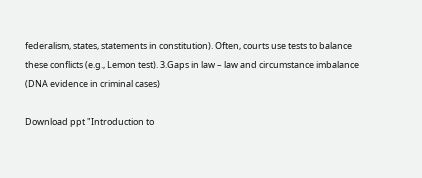federalism, states, statements in constitution). Often, courts use tests to balance these conflicts (e.g., Lemon test). 3.Gaps in law – law and circumstance imbalance (DNA evidence in criminal cases)

Download ppt "Introduction to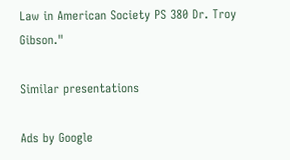Law in American Society PS 380 Dr. Troy Gibson."

Similar presentations

Ads by Google